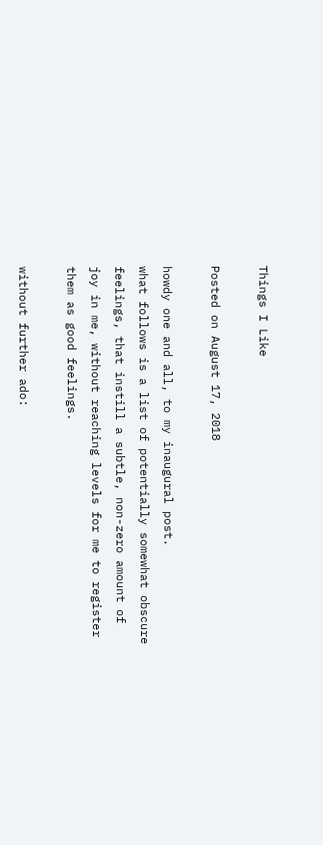Things I Like

Posted on August 17, 2018

howdy one and all, to my inaugural post.
what follows is a list of potentially somewhat obscure feelings, that instill a subtle, non-zero amount of joy in me, without reaching levels for me to register them as good feelings.

without further ado: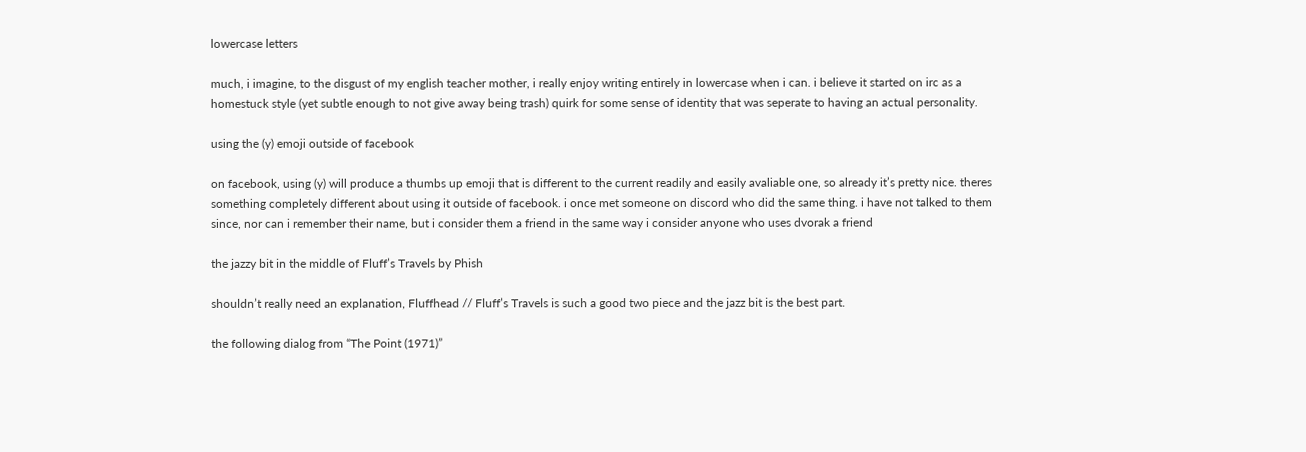lowercase letters

much, i imagine, to the disgust of my english teacher mother, i really enjoy writing entirely in lowercase when i can. i believe it started on irc as a homestuck style (yet subtle enough to not give away being trash) quirk for some sense of identity that was seperate to having an actual personality.

using the (y) emoji outside of facebook

on facebook, using (y) will produce a thumbs up emoji that is different to the current readily and easily avaliable one, so already it’s pretty nice. theres something completely different about using it outside of facebook. i once met someone on discord who did the same thing. i have not talked to them since, nor can i remember their name, but i consider them a friend in the same way i consider anyone who uses dvorak a friend

the jazzy bit in the middle of Fluff’s Travels by Phish

shouldn’t really need an explanation, Fluffhead // Fluff’s Travels is such a good two piece and the jazz bit is the best part.

the following dialog from “The Point (1971)”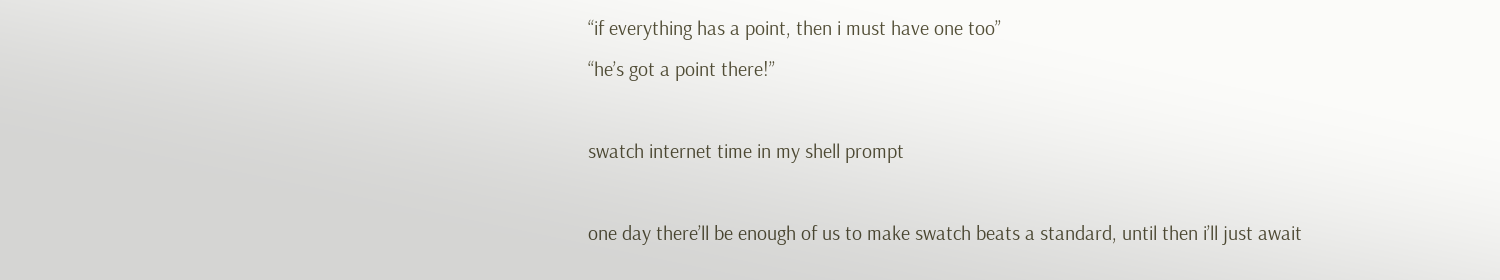“if everything has a point, then i must have one too”
“he’s got a point there!”

swatch internet time in my shell prompt

one day there’ll be enough of us to make swatch beats a standard, until then i’ll just await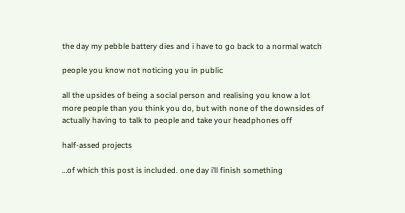the day my pebble battery dies and i have to go back to a normal watch

people you know not noticing you in public

all the upsides of being a social person and realising you know a lot more people than you think you do, but with none of the downsides of actually having to talk to people and take your headphones off

half-assed projects

…of which this post is included. one day i’ll finish something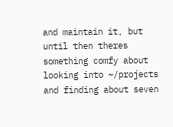and maintain it, but until then theres something comfy about looking into ~/projects and finding about seven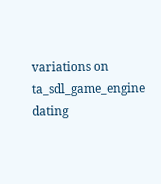variations on ta_sdl_game_engine dating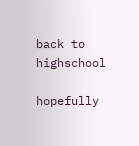back to highschool

hopefully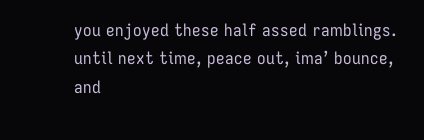you enjoyed these half assed ramblings. until next time, peace out, ima’ bounce, and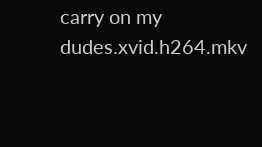carry on my dudes.xvid.h264.mkv